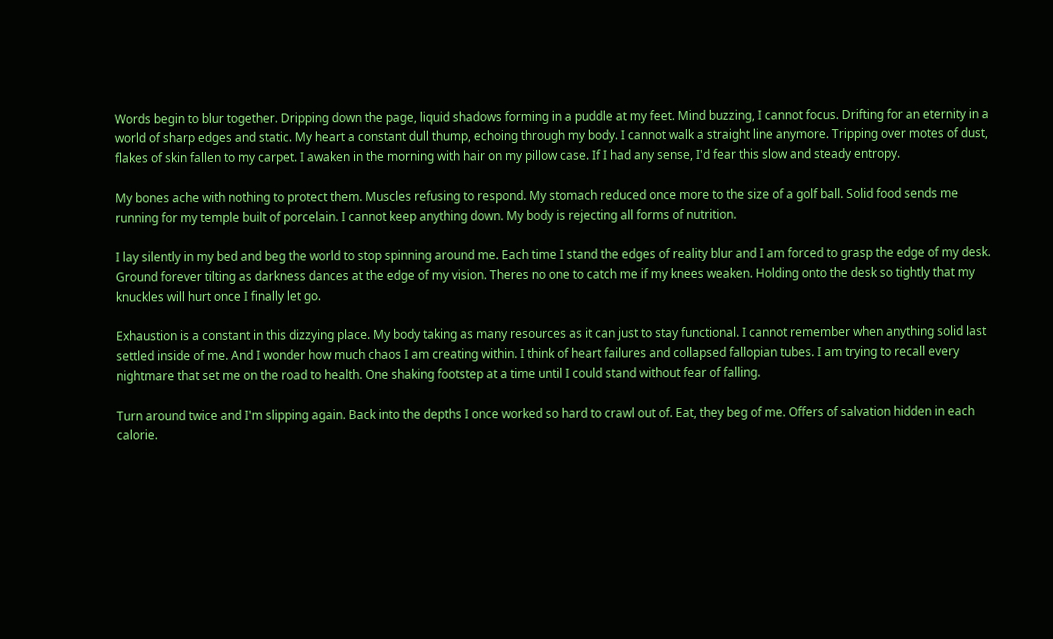Words begin to blur together. Dripping down the page, liquid shadows forming in a puddle at my feet. Mind buzzing, I cannot focus. Drifting for an eternity in a world of sharp edges and static. My heart a constant dull thump, echoing through my body. I cannot walk a straight line anymore. Tripping over motes of dust, flakes of skin fallen to my carpet. I awaken in the morning with hair on my pillow case. If I had any sense, I'd fear this slow and steady entropy.

My bones ache with nothing to protect them. Muscles refusing to respond. My stomach reduced once more to the size of a golf ball. Solid food sends me running for my temple built of porcelain. I cannot keep anything down. My body is rejecting all forms of nutrition.

I lay silently in my bed and beg the world to stop spinning around me. Each time I stand the edges of reality blur and I am forced to grasp the edge of my desk. Ground forever tilting as darkness dances at the edge of my vision. Theres no one to catch me if my knees weaken. Holding onto the desk so tightly that my knuckles will hurt once I finally let go.

Exhaustion is a constant in this dizzying place. My body taking as many resources as it can just to stay functional. I cannot remember when anything solid last settled inside of me. And I wonder how much chaos I am creating within. I think of heart failures and collapsed fallopian tubes. I am trying to recall every nightmare that set me on the road to health. One shaking footstep at a time until I could stand without fear of falling.

Turn around twice and I'm slipping again. Back into the depths I once worked so hard to crawl out of. Eat, they beg of me. Offers of salvation hidden in each calorie.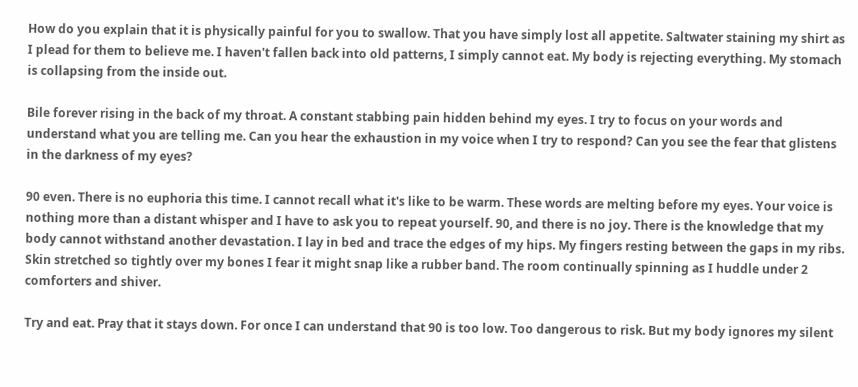How do you explain that it is physically painful for you to swallow. That you have simply lost all appetite. Saltwater staining my shirt as I plead for them to believe me. I haven't fallen back into old patterns, I simply cannot eat. My body is rejecting everything. My stomach is collapsing from the inside out.

Bile forever rising in the back of my throat. A constant stabbing pain hidden behind my eyes. I try to focus on your words and understand what you are telling me. Can you hear the exhaustion in my voice when I try to respond? Can you see the fear that glistens in the darkness of my eyes?

90 even. There is no euphoria this time. I cannot recall what it's like to be warm. These words are melting before my eyes. Your voice is nothing more than a distant whisper and I have to ask you to repeat yourself. 90, and there is no joy. There is the knowledge that my body cannot withstand another devastation. I lay in bed and trace the edges of my hips. My fingers resting between the gaps in my ribs. Skin stretched so tightly over my bones I fear it might snap like a rubber band. The room continually spinning as I huddle under 2 comforters and shiver.

Try and eat. Pray that it stays down. For once I can understand that 90 is too low. Too dangerous to risk. But my body ignores my silent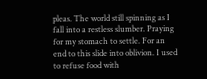pleas. The world still spinning as I fall into a restless slumber. Praying for my stomach to settle. For an end to this slide into oblivion. I used to refuse food with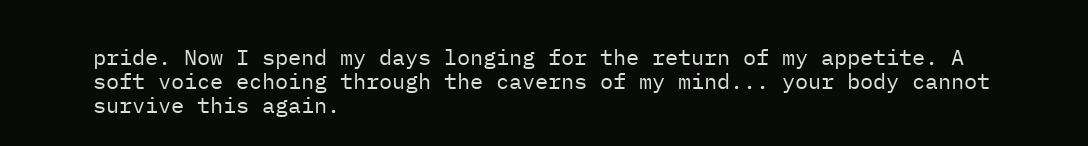pride. Now I spend my days longing for the return of my appetite. A soft voice echoing through the caverns of my mind... your body cannot survive this again.